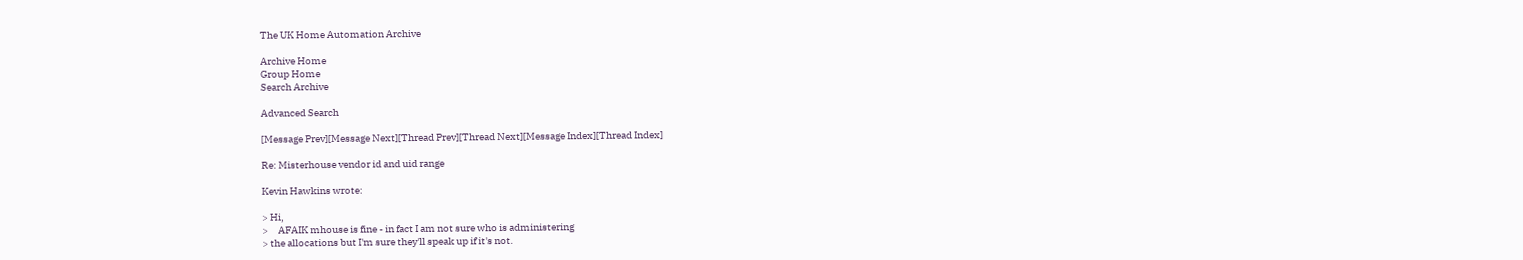The UK Home Automation Archive

Archive Home
Group Home
Search Archive

Advanced Search

[Message Prev][Message Next][Thread Prev][Thread Next][Message Index][Thread Index]

Re: Misterhouse vendor id and uid range

Kevin Hawkins wrote:

> Hi,
>     AFAIK mhouse is fine - in fact I am not sure who is administering
> the allocations but I'm sure they'll speak up if it's not.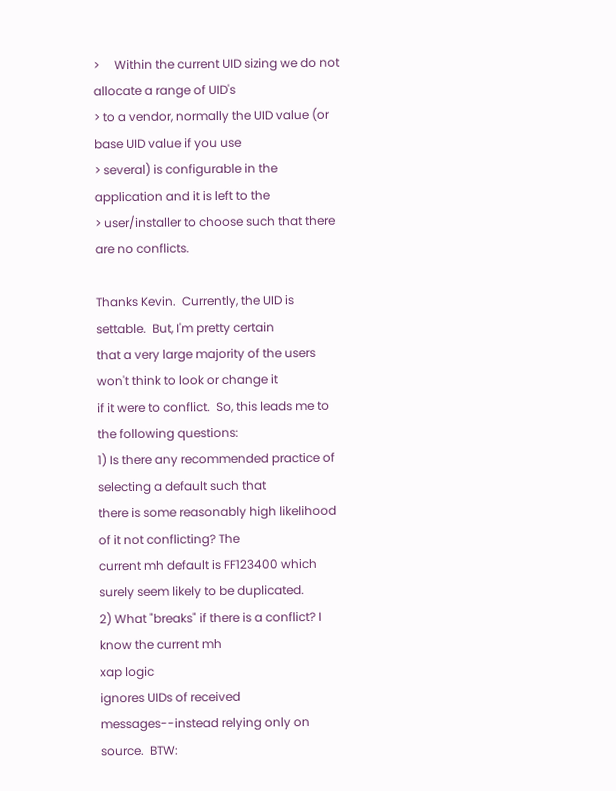>     Within the current UID sizing we do not  allocate a range of UID's
> to a vendor, normally the UID value (or base UID value if you use
> several) is configurable in the application and it is left to the
> user/installer to choose such that there are no conflicts.

Thanks Kevin.  Currently, the UID is settable.  But, I'm pretty certain
that a very large majority of the users won't think to look or change it
if it were to conflict.  So, this leads me to the following questions:
1) Is there any recommended practice of selecting a default such that
there is some reasonably high likelihood of it not conflicting? The
current mh default is FF123400 which surely seem likely to be duplicated.
2) What "breaks" if there is a conflict? I know the current mh
xap logic
ignores UIDs of received messages--instead relying only on source.  BTW: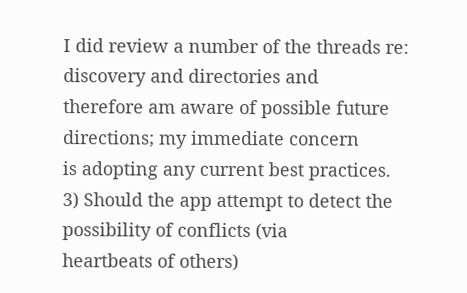I did review a number of the threads re: discovery and directories and
therefore am aware of possible future directions; my immediate concern
is adopting any current best practices.
3) Should the app attempt to detect the possibility of conflicts (via
heartbeats of others)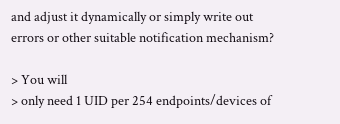and adjust it dynamically or simply write out
errors or other suitable notification mechanism?

> You will
> only need 1 UID per 254 endpoints/devices of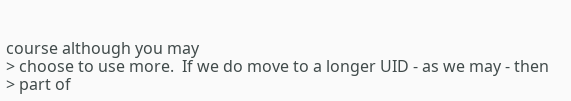course although you may
> choose to use more.  If we do move to a longer UID - as we may - then
> part of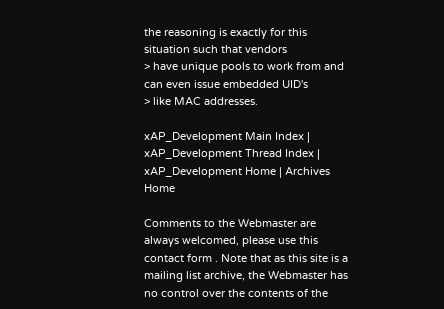the reasoning is exactly for this situation such that vendors
> have unique pools to work from and can even issue embedded UID's
> like MAC addresses.

xAP_Development Main Index | xAP_Development Thread Index | xAP_Development Home | Archives Home

Comments to the Webmaster are always welcomed, please use this contact form . Note that as this site is a mailing list archive, the Webmaster has no control over the contents of the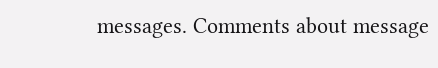messages. Comments about message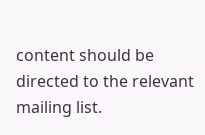content should be directed to the relevant mailing list.